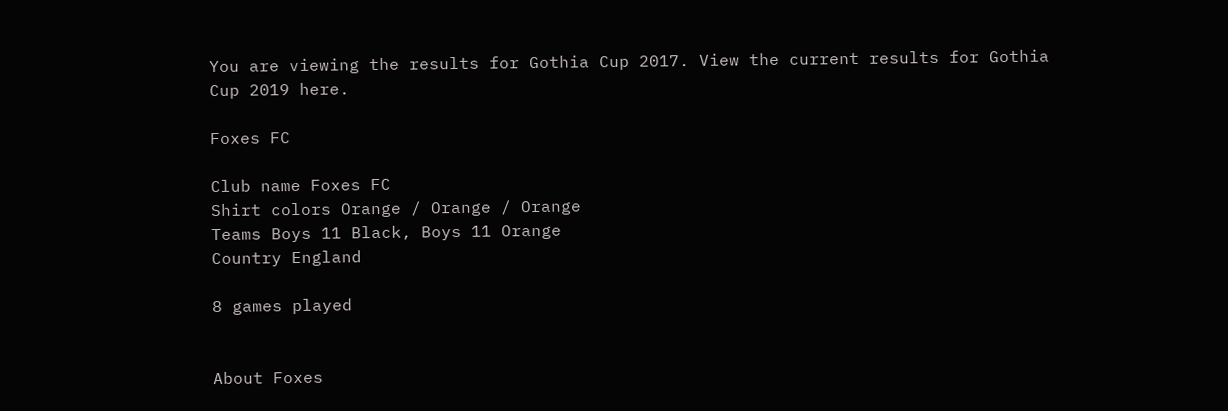You are viewing the results for Gothia Cup 2017. View the current results for Gothia Cup 2019 here.

Foxes FC

Club name Foxes FC
Shirt colors Orange / Orange / Orange
Teams Boys 11 Black, Boys 11 Orange
Country England

8 games played


About Foxes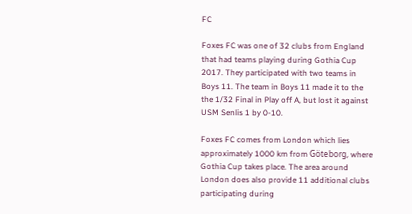FC

Foxes FC was one of 32 clubs from England that had teams playing during Gothia Cup 2017. They participated with two teams in Boys 11. The team in Boys 11 made it to the the 1/32 Final in Play off A, but lost it against USM Senlis 1 by 0-10.

Foxes FC comes from London which lies approximately 1000 km from Göteborg, where Gothia Cup takes place. The area around London does also provide 11 additional clubs participating during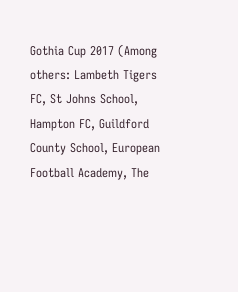Gothia Cup 2017 (Among others: Lambeth Tigers FC, St Johns School, Hampton FC, Guildford County School, European Football Academy, The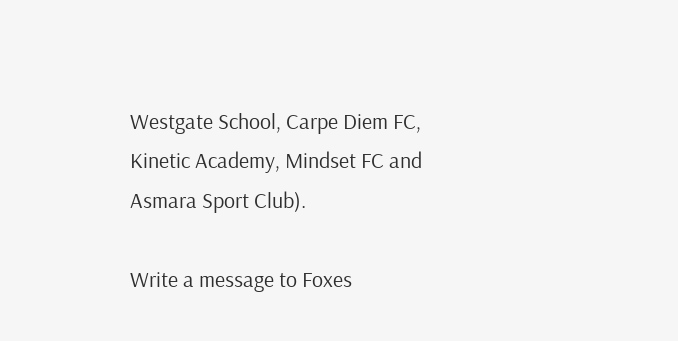Westgate School, Carpe Diem FC, Kinetic Academy, Mindset FC and Asmara Sport Club).

Write a message to Foxes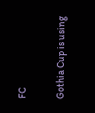FC

Gothia Cup is using